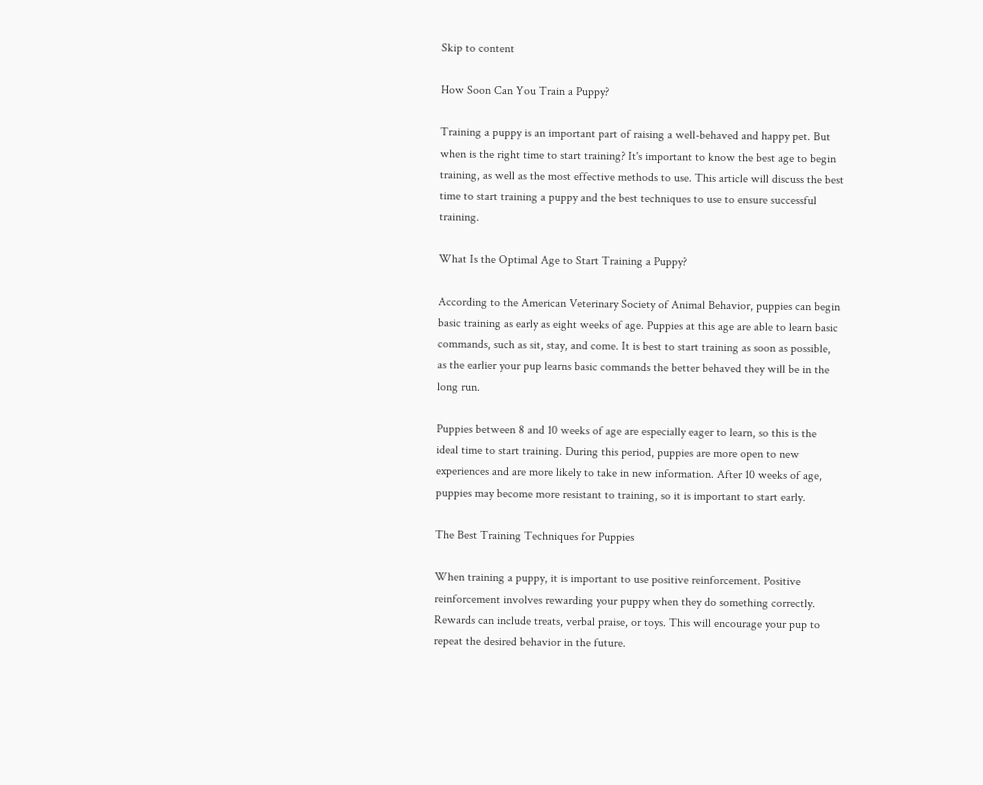Skip to content

How Soon Can You Train a Puppy?

Training a puppy is an important part of raising a well-behaved and happy pet. But when is the right time to start training? It's important to know the best age to begin training, as well as the most effective methods to use. This article will discuss the best time to start training a puppy and the best techniques to use to ensure successful training.

What Is the Optimal Age to Start Training a Puppy?

According to the American Veterinary Society of Animal Behavior, puppies can begin basic training as early as eight weeks of age. Puppies at this age are able to learn basic commands, such as sit, stay, and come. It is best to start training as soon as possible, as the earlier your pup learns basic commands the better behaved they will be in the long run.

Puppies between 8 and 10 weeks of age are especially eager to learn, so this is the ideal time to start training. During this period, puppies are more open to new experiences and are more likely to take in new information. After 10 weeks of age, puppies may become more resistant to training, so it is important to start early.

The Best Training Techniques for Puppies

When training a puppy, it is important to use positive reinforcement. Positive reinforcement involves rewarding your puppy when they do something correctly. Rewards can include treats, verbal praise, or toys. This will encourage your pup to repeat the desired behavior in the future.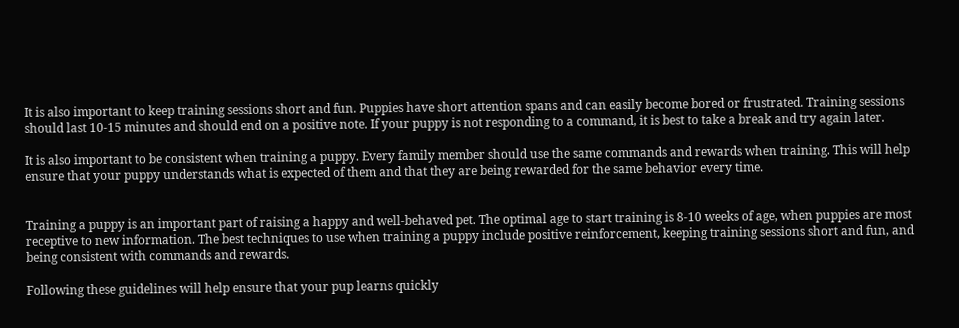It is also important to keep training sessions short and fun. Puppies have short attention spans and can easily become bored or frustrated. Training sessions should last 10-15 minutes and should end on a positive note. If your puppy is not responding to a command, it is best to take a break and try again later.

It is also important to be consistent when training a puppy. Every family member should use the same commands and rewards when training. This will help ensure that your puppy understands what is expected of them and that they are being rewarded for the same behavior every time.


Training a puppy is an important part of raising a happy and well-behaved pet. The optimal age to start training is 8-10 weeks of age, when puppies are most receptive to new information. The best techniques to use when training a puppy include positive reinforcement, keeping training sessions short and fun, and being consistent with commands and rewards.

Following these guidelines will help ensure that your pup learns quickly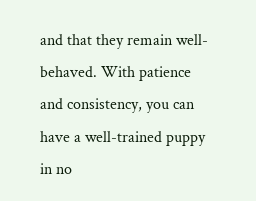and that they remain well-behaved. With patience and consistency, you can have a well-trained puppy in no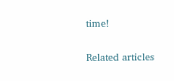time!

Related articles